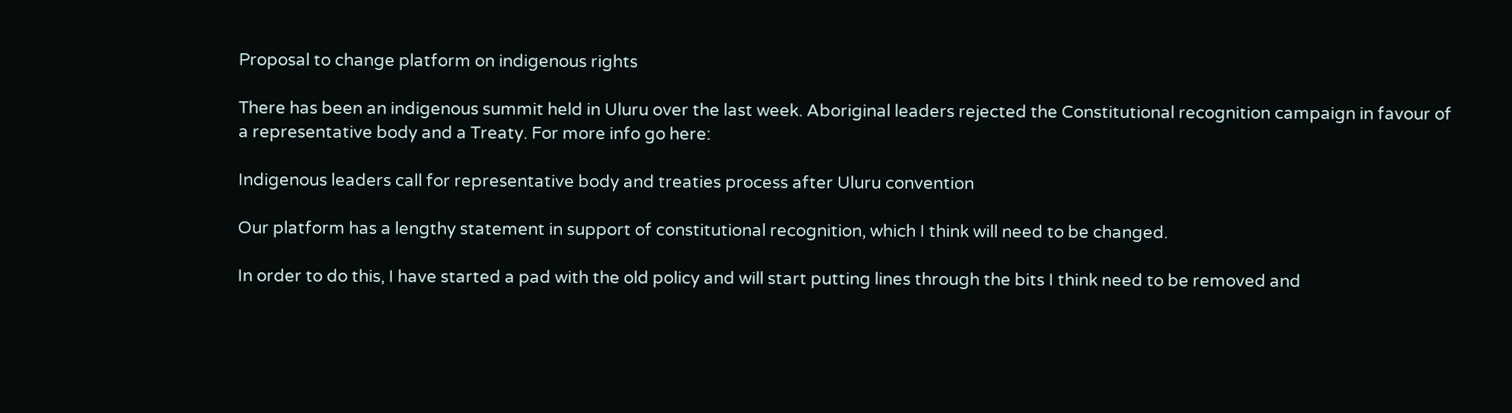Proposal to change platform on indigenous rights

There has been an indigenous summit held in Uluru over the last week. Aboriginal leaders rejected the Constitutional recognition campaign in favour of a representative body and a Treaty. For more info go here:

Indigenous leaders call for representative body and treaties process after Uluru convention

Our platform has a lengthy statement in support of constitutional recognition, which I think will need to be changed.

In order to do this, I have started a pad with the old policy and will start putting lines through the bits I think need to be removed and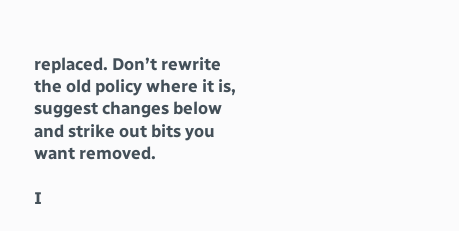replaced. Don’t rewrite the old policy where it is, suggest changes below and strike out bits you want removed.

I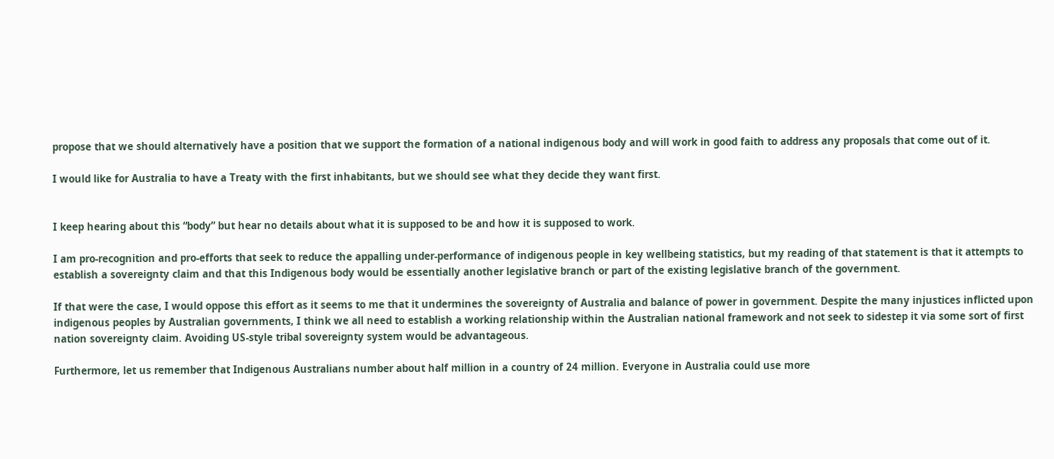propose that we should alternatively have a position that we support the formation of a national indigenous body and will work in good faith to address any proposals that come out of it.

I would like for Australia to have a Treaty with the first inhabitants, but we should see what they decide they want first.


I keep hearing about this “body” but hear no details about what it is supposed to be and how it is supposed to work.

I am pro-recognition and pro-efforts that seek to reduce the appalling under-performance of indigenous people in key wellbeing statistics, but my reading of that statement is that it attempts to establish a sovereignty claim and that this Indigenous body would be essentially another legislative branch or part of the existing legislative branch of the government.

If that were the case, I would oppose this effort as it seems to me that it undermines the sovereignty of Australia and balance of power in government. Despite the many injustices inflicted upon indigenous peoples by Australian governments, I think we all need to establish a working relationship within the Australian national framework and not seek to sidestep it via some sort of first nation sovereignty claim. Avoiding US-style tribal sovereignty system would be advantageous.

Furthermore, let us remember that Indigenous Australians number about half million in a country of 24 million. Everyone in Australia could use more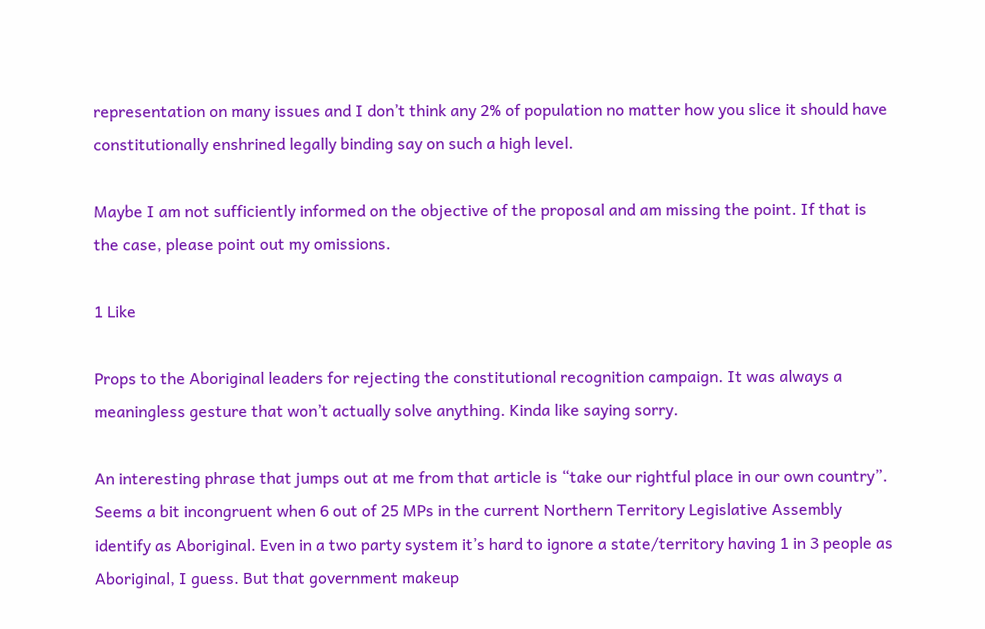representation on many issues and I don’t think any 2% of population no matter how you slice it should have constitutionally enshrined legally binding say on such a high level.

Maybe I am not sufficiently informed on the objective of the proposal and am missing the point. If that is the case, please point out my omissions.

1 Like

Props to the Aboriginal leaders for rejecting the constitutional recognition campaign. It was always a meaningless gesture that won’t actually solve anything. Kinda like saying sorry.

An interesting phrase that jumps out at me from that article is “take our rightful place in our own country”. Seems a bit incongruent when 6 out of 25 MPs in the current Northern Territory Legislative Assembly identify as Aboriginal. Even in a two party system it’s hard to ignore a state/territory having 1 in 3 people as Aboriginal, I guess. But that government makeup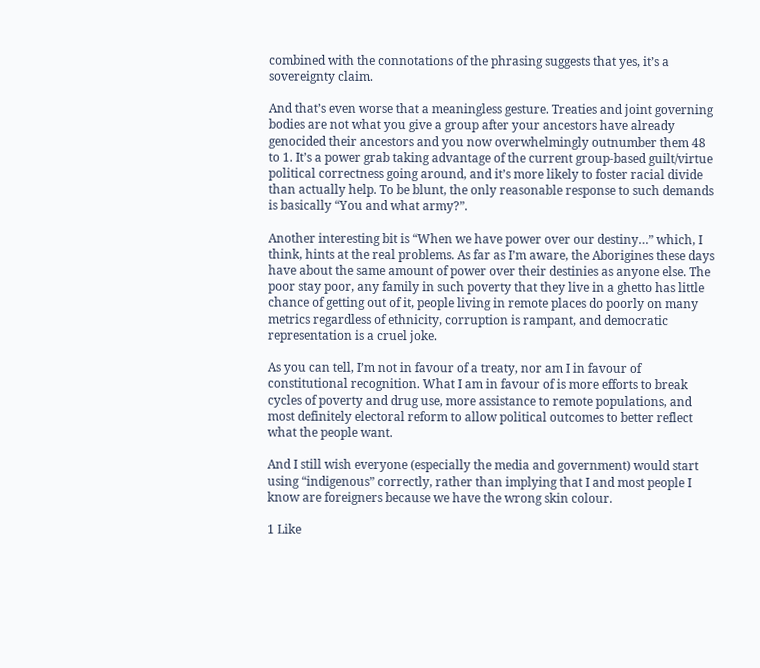combined with the connotations of the phrasing suggests that yes, it’s a sovereignty claim.

And that’s even worse that a meaningless gesture. Treaties and joint governing bodies are not what you give a group after your ancestors have already genocided their ancestors and you now overwhelmingly outnumber them 48 to 1. It’s a power grab taking advantage of the current group-based guilt/virtue political correctness going around, and it’s more likely to foster racial divide than actually help. To be blunt, the only reasonable response to such demands is basically “You and what army?”.

Another interesting bit is “When we have power over our destiny…” which, I think, hints at the real problems. As far as I’m aware, the Aborigines these days have about the same amount of power over their destinies as anyone else. The poor stay poor, any family in such poverty that they live in a ghetto has little chance of getting out of it, people living in remote places do poorly on many metrics regardless of ethnicity, corruption is rampant, and democratic representation is a cruel joke.

As you can tell, I’m not in favour of a treaty, nor am I in favour of constitutional recognition. What I am in favour of is more efforts to break cycles of poverty and drug use, more assistance to remote populations, and most definitely electoral reform to allow political outcomes to better reflect what the people want.

And I still wish everyone (especially the media and government) would start using “indigenous” correctly, rather than implying that I and most people I know are foreigners because we have the wrong skin colour.

1 Like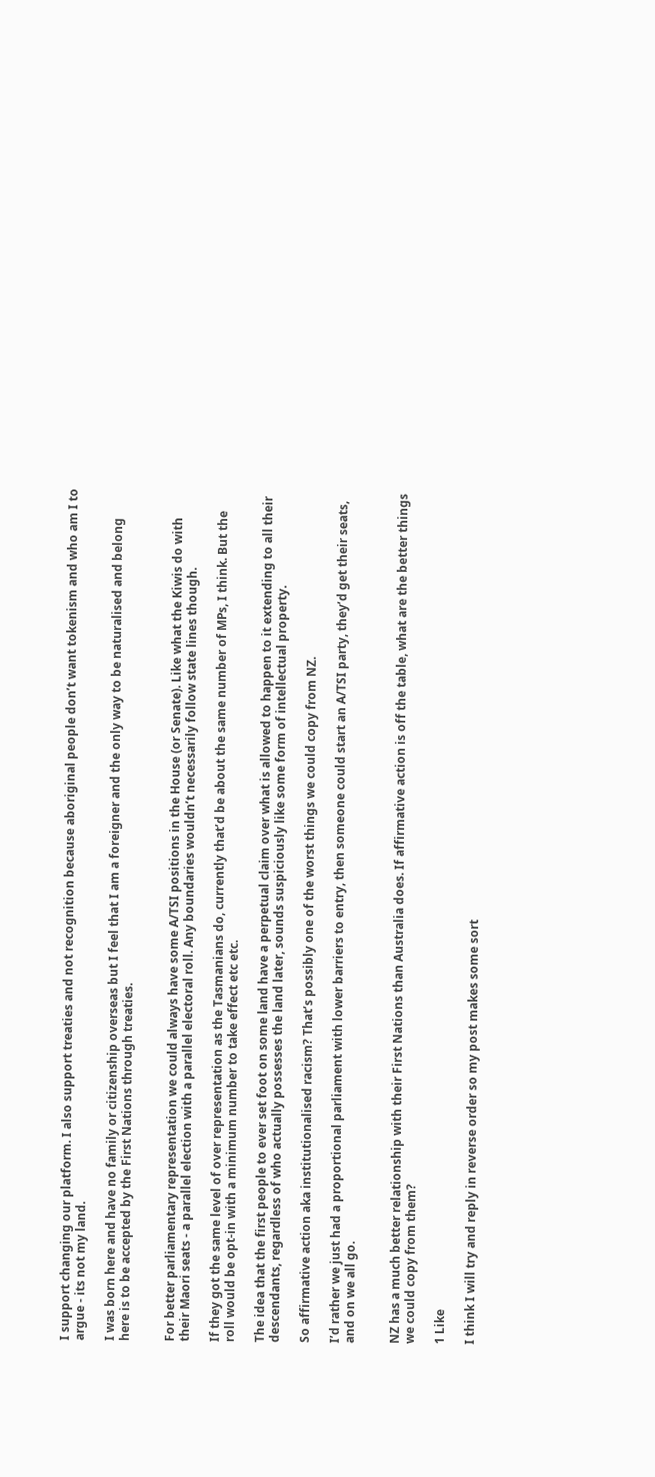I support changing our platform. I also support treaties and not recognition because aboriginal people don’t want tokenism and who am I to argue - its not my land.

I was born here and have no family or citizenship overseas but I feel that I am a foreigner and the only way to be naturalised and belong here is to be accepted by the First Nations through treaties.


For better parliamentary representation we could always have some A/TSI positions in the House (or Senate). Like what the Kiwis do with their Maori seats - a parallel election with a parallel electoral roll. Any boundaries wouldn’t necessarily follow state lines though.

If they got the same level of over representation as the Tasmanians do, currently that’d be about the same number of MPs, I think. But the roll would be opt-in with a minimum number to take effect etc etc.

The idea that the first people to ever set foot on some land have a perpetual claim over what is allowed to happen to it extending to all their descendants, regardless of who actually possesses the land later, sounds suspiciously like some form of intellectual property.

So affirmative action aka institutionalised racism? That’s possibly one of the worst things we could copy from NZ.

I’d rather we just had a proportional parliament with lower barriers to entry, then someone could start an A/TSI party, they’d get their seats, and on we all go.


NZ has a much better relationship with their First Nations than Australia does. If affirmative action is off the table, what are the better things we could copy from them?

1 Like

I think I will try and reply in reverse order so my post makes some sort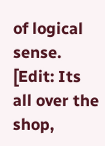of logical sense. [Edit: Its all over the shop,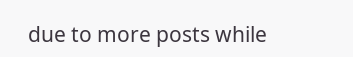due to more posts while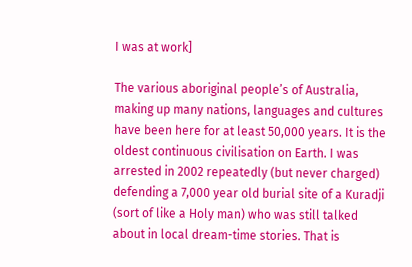I was at work]

The various aboriginal people’s of Australia, making up many nations, languages and cultures have been here for at least 50,000 years. It is the oldest continuous civilisation on Earth. I was arrested in 2002 repeatedly (but never charged) defending a 7,000 year old burial site of a Kuradji (sort of like a Holy man) who was still talked about in local dream-time stories. That is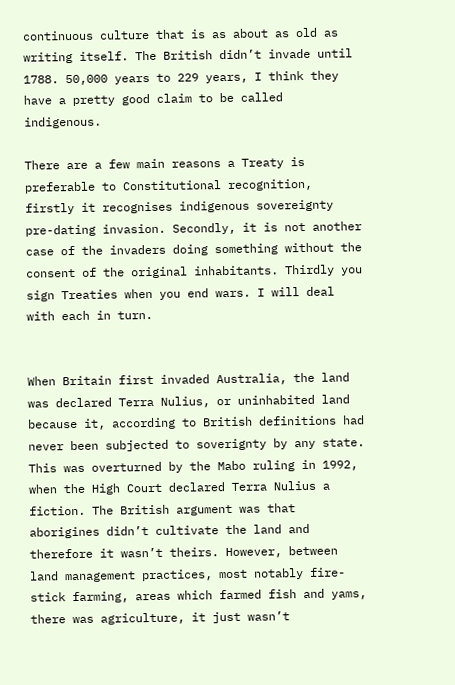continuous culture that is as about as old as writing itself. The British didn’t invade until 1788. 50,000 years to 229 years, I think they have a pretty good claim to be called indigenous.

There are a few main reasons a Treaty is preferable to Constitutional recognition, firstly it recognises indigenous sovereignty pre-dating invasion. Secondly, it is not another case of the invaders doing something without the consent of the original inhabitants. Thirdly you sign Treaties when you end wars. I will deal with each in turn.


When Britain first invaded Australia, the land was declared Terra Nulius, or uninhabited land because it, according to British definitions had never been subjected to soverignty by any state. This was overturned by the Mabo ruling in 1992, when the High Court declared Terra Nulius a fiction. The British argument was that aborigines didn’t cultivate the land and therefore it wasn’t theirs. However, between land management practices, most notably fire-stick farming, areas which farmed fish and yams, there was agriculture, it just wasn’t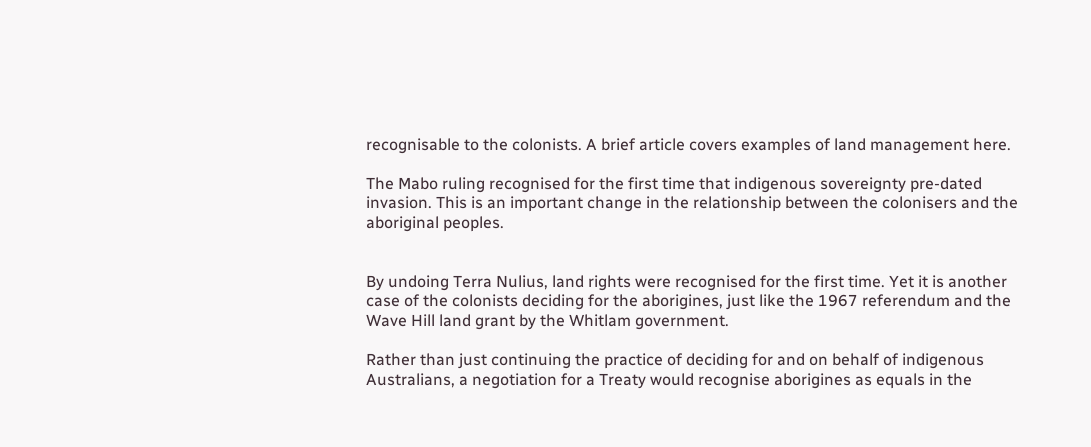recognisable to the colonists. A brief article covers examples of land management here.

The Mabo ruling recognised for the first time that indigenous sovereignty pre-dated invasion. This is an important change in the relationship between the colonisers and the aboriginal peoples.


By undoing Terra Nulius, land rights were recognised for the first time. Yet it is another case of the colonists deciding for the aborigines, just like the 1967 referendum and the Wave Hill land grant by the Whitlam government.

Rather than just continuing the practice of deciding for and on behalf of indigenous Australians, a negotiation for a Treaty would recognise aborigines as equals in the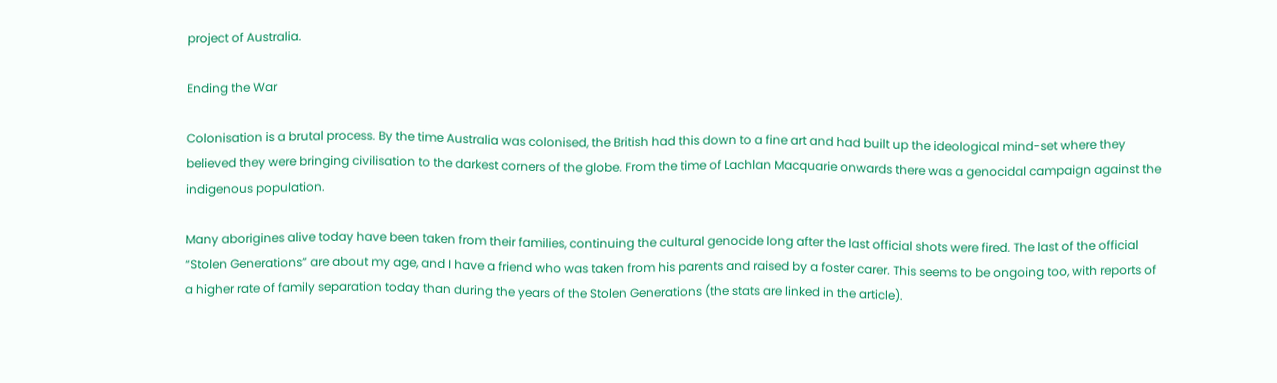project of Australia.

Ending the War

Colonisation is a brutal process. By the time Australia was colonised, the British had this down to a fine art and had built up the ideological mind-set where they believed they were bringing civilisation to the darkest corners of the globe. From the time of Lachlan Macquarie onwards there was a genocidal campaign against the indigenous population.

Many aborigines alive today have been taken from their families, continuing the cultural genocide long after the last official shots were fired. The last of the official “Stolen Generations” are about my age, and I have a friend who was taken from his parents and raised by a foster carer. This seems to be ongoing too, with reports of a higher rate of family separation today than during the years of the Stolen Generations (the stats are linked in the article).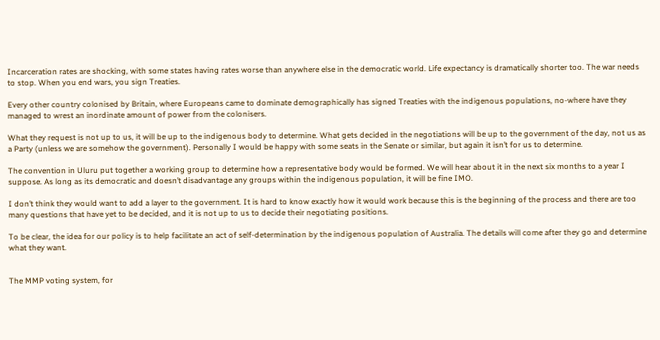Incarceration rates are shocking, with some states having rates worse than anywhere else in the democratic world. Life expectancy is dramatically shorter too. The war needs to stop. When you end wars, you sign Treaties.

Every other country colonised by Britain, where Europeans came to dominate demographically has signed Treaties with the indigenous populations, no-where have they managed to wrest an inordinate amount of power from the colonisers.

What they request is not up to us, it will be up to the indigenous body to determine. What gets decided in the negotiations will be up to the government of the day, not us as a Party (unless we are somehow the government). Personally I would be happy with some seats in the Senate or similar, but again it isn’t for us to determine.

The convention in Uluru put together a working group to determine how a representative body would be formed. We will hear about it in the next six months to a year I suppose. As long as its democratic and doesn’t disadvantage any groups within the indigenous population, it will be fine IMO.

I don’t think they would want to add a layer to the government. It is hard to know exactly how it would work because this is the beginning of the process and there are too many questions that have yet to be decided, and it is not up to us to decide their negotiating positions.

To be clear, the idea for our policy is to help facilitate an act of self-determination by the indigenous population of Australia. The details will come after they go and determine what they want.


The MMP voting system, for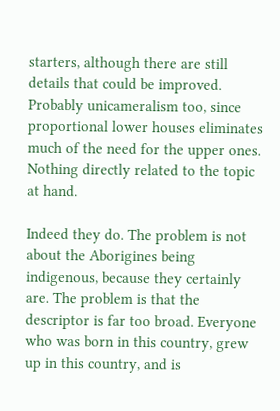starters, although there are still details that could be improved. Probably unicameralism too, since proportional lower houses eliminates much of the need for the upper ones. Nothing directly related to the topic at hand.

Indeed they do. The problem is not about the Aborigines being indigenous, because they certainly are. The problem is that the descriptor is far too broad. Everyone who was born in this country, grew up in this country, and is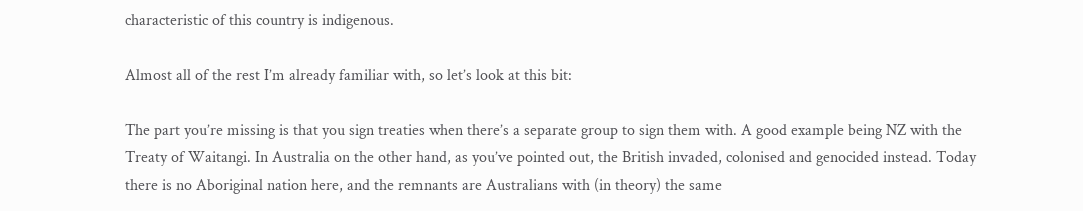characteristic of this country is indigenous.

Almost all of the rest I’m already familiar with, so let’s look at this bit:

The part you’re missing is that you sign treaties when there’s a separate group to sign them with. A good example being NZ with the Treaty of Waitangi. In Australia on the other hand, as you’ve pointed out, the British invaded, colonised and genocided instead. Today there is no Aboriginal nation here, and the remnants are Australians with (in theory) the same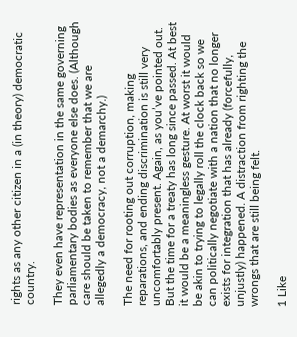rights as any other citizen in a (in theory) democratic country.

They even have representation in the same governing parliamentary bodies as everyone else does. (Although care should be taken to remember that we are allegedly a democracy, not a demarchy.)

The need for rooting out corruption, making reparations, and ending discrimination is still very uncomfortably present. Again, as you’ve pointed out. But the time for a treaty has long since passed. At best it would be a meaningless gesture. At worst it would be akin to trying to legally roll the clock back so we can politically negotiate with a nation that no longer exists for integration that has already (forcefully, unjustly) happened. A distraction from righting the wrongs that are still being felt.

1 Like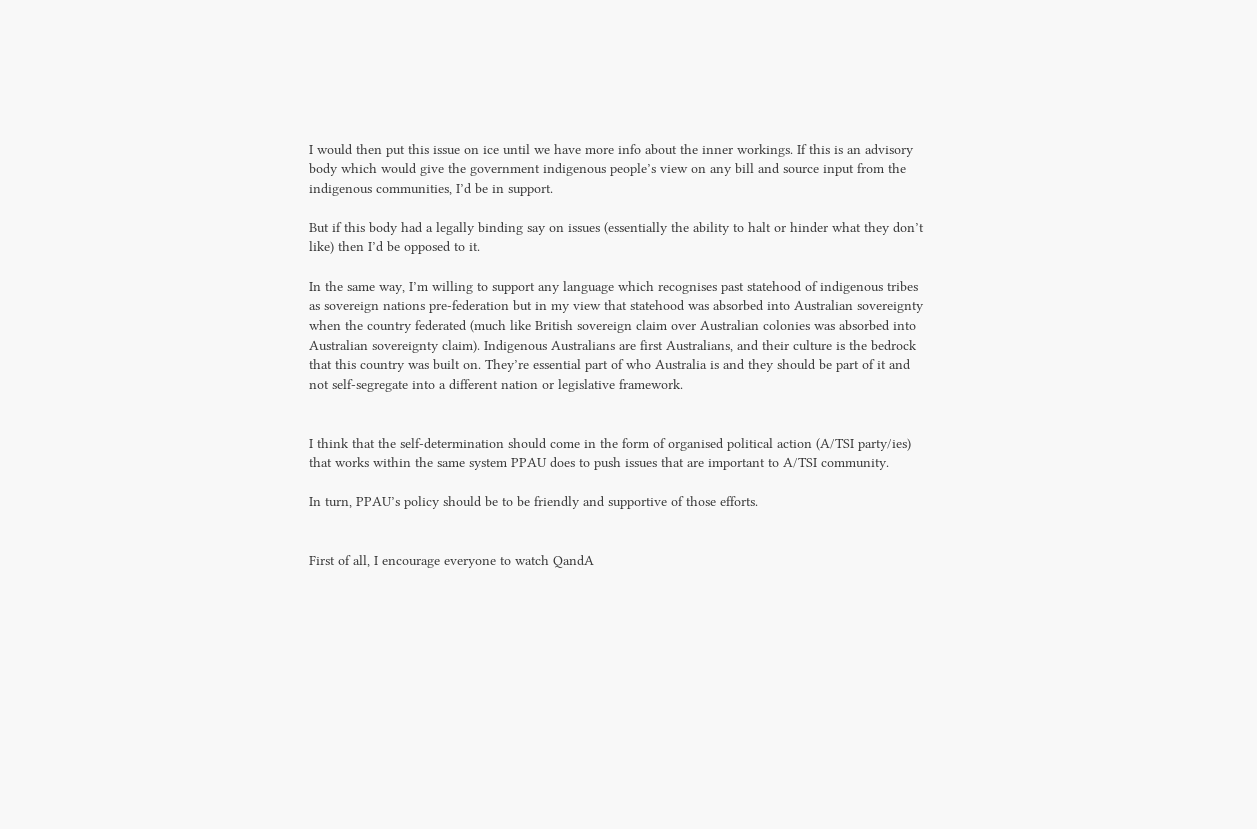I would then put this issue on ice until we have more info about the inner workings. If this is an advisory body which would give the government indigenous people’s view on any bill and source input from the indigenous communities, I’d be in support.

But if this body had a legally binding say on issues (essentially the ability to halt or hinder what they don’t like) then I’d be opposed to it.

In the same way, I’m willing to support any language which recognises past statehood of indigenous tribes as sovereign nations pre-federation but in my view that statehood was absorbed into Australian sovereignty when the country federated (much like British sovereign claim over Australian colonies was absorbed into Australian sovereignty claim). Indigenous Australians are first Australians, and their culture is the bedrock that this country was built on. They’re essential part of who Australia is and they should be part of it and not self-segregate into a different nation or legislative framework.


I think that the self-determination should come in the form of organised political action (A/TSI party/ies) that works within the same system PPAU does to push issues that are important to A/TSI community.

In turn, PPAU’s policy should be to be friendly and supportive of those efforts.


First of all, I encourage everyone to watch QandA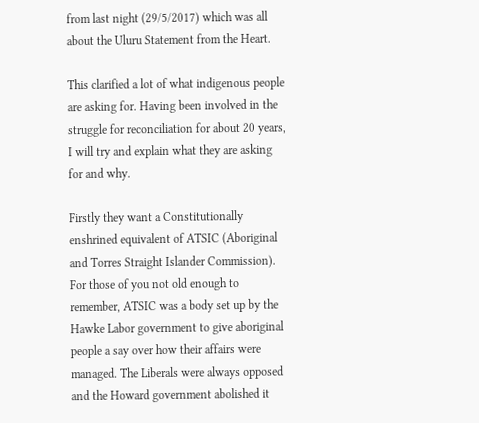from last night (29/5/2017) which was all about the Uluru Statement from the Heart.

This clarified a lot of what indigenous people are asking for. Having been involved in the struggle for reconciliation for about 20 years, I will try and explain what they are asking for and why.

Firstly they want a Constitutionally enshrined equivalent of ATSIC (Aboriginal and Torres Straight Islander Commission). For those of you not old enough to remember, ATSIC was a body set up by the Hawke Labor government to give aboriginal people a say over how their affairs were managed. The Liberals were always opposed and the Howard government abolished it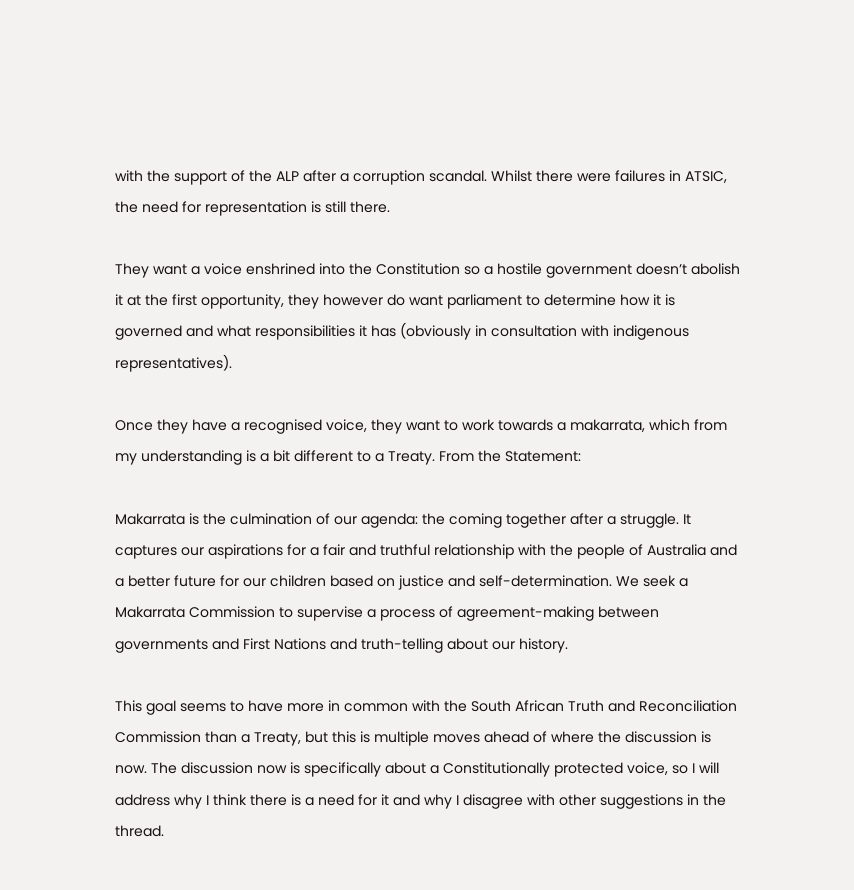with the support of the ALP after a corruption scandal. Whilst there were failures in ATSIC, the need for representation is still there.

They want a voice enshrined into the Constitution so a hostile government doesn’t abolish it at the first opportunity, they however do want parliament to determine how it is governed and what responsibilities it has (obviously in consultation with indigenous representatives).

Once they have a recognised voice, they want to work towards a makarrata, which from my understanding is a bit different to a Treaty. From the Statement:

Makarrata is the culmination of our agenda: the coming together after a struggle. It captures our aspirations for a fair and truthful relationship with the people of Australia and a better future for our children based on justice and self-determination. We seek a Makarrata Commission to supervise a process of agreement-making between governments and First Nations and truth-telling about our history.

This goal seems to have more in common with the South African Truth and Reconciliation Commission than a Treaty, but this is multiple moves ahead of where the discussion is now. The discussion now is specifically about a Constitutionally protected voice, so I will address why I think there is a need for it and why I disagree with other suggestions in the thread.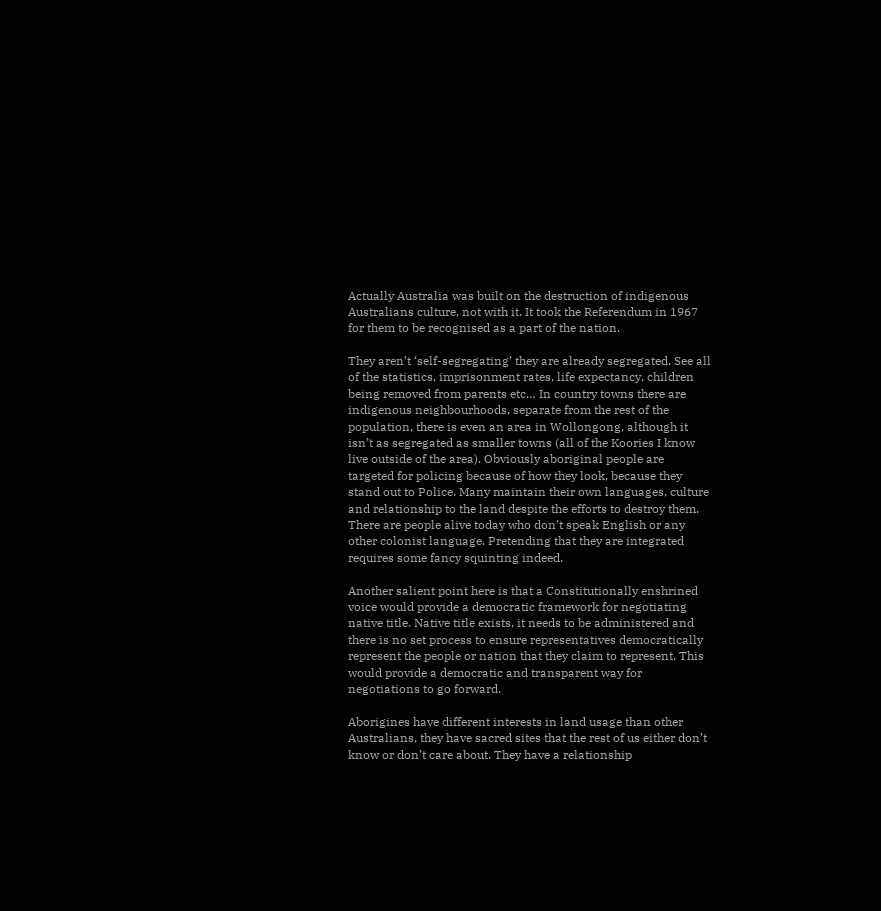Actually Australia was built on the destruction of indigenous Australians culture, not with it. It took the Referendum in 1967 for them to be recognised as a part of the nation.

They aren’t ‘self-segregating’ they are already segregated. See all of the statistics, imprisonment rates, life expectancy, children being removed from parents etc… In country towns there are indigenous neighbourhoods, separate from the rest of the population, there is even an area in Wollongong, although it isn’t as segregated as smaller towns (all of the Koories I know live outside of the area). Obviously aboriginal people are targeted for policing because of how they look, because they stand out to Police. Many maintain their own languages, culture and relationship to the land despite the efforts to destroy them. There are people alive today who don’t speak English or any other colonist language. Pretending that they are integrated requires some fancy squinting indeed.

Another salient point here is that a Constitutionally enshrined voice would provide a democratic framework for negotiating native title. Native title exists, it needs to be administered and there is no set process to ensure representatives democratically represent the people or nation that they claim to represent. This would provide a democratic and transparent way for negotiations to go forward.

Aborigines have different interests in land usage than other Australians, they have sacred sites that the rest of us either don’t know or don’t care about. They have a relationship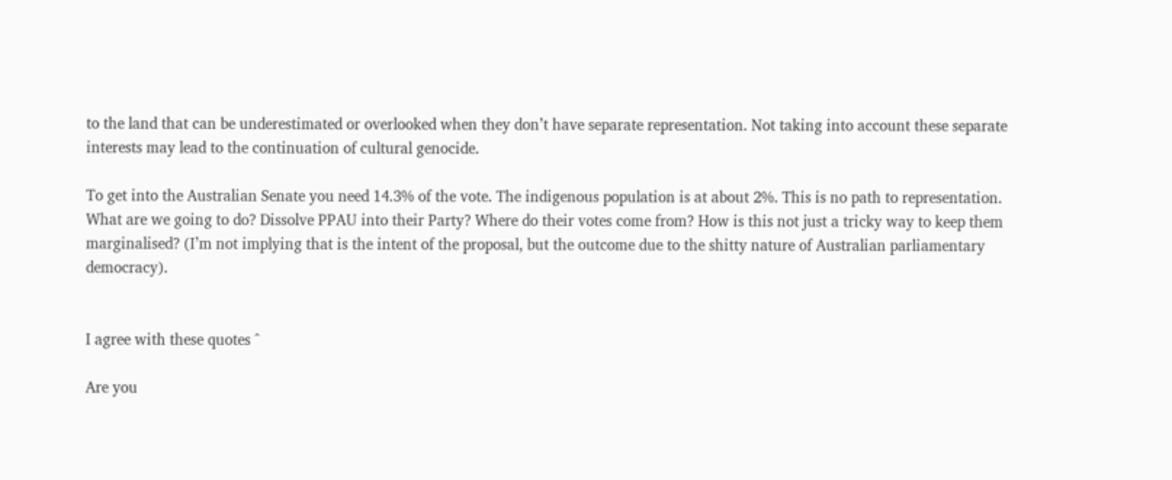to the land that can be underestimated or overlooked when they don’t have separate representation. Not taking into account these separate interests may lead to the continuation of cultural genocide.

To get into the Australian Senate you need 14.3% of the vote. The indigenous population is at about 2%. This is no path to representation. What are we going to do? Dissolve PPAU into their Party? Where do their votes come from? How is this not just a tricky way to keep them marginalised? (I’m not implying that is the intent of the proposal, but the outcome due to the shitty nature of Australian parliamentary democracy).


I agree with these quotes ^

Are you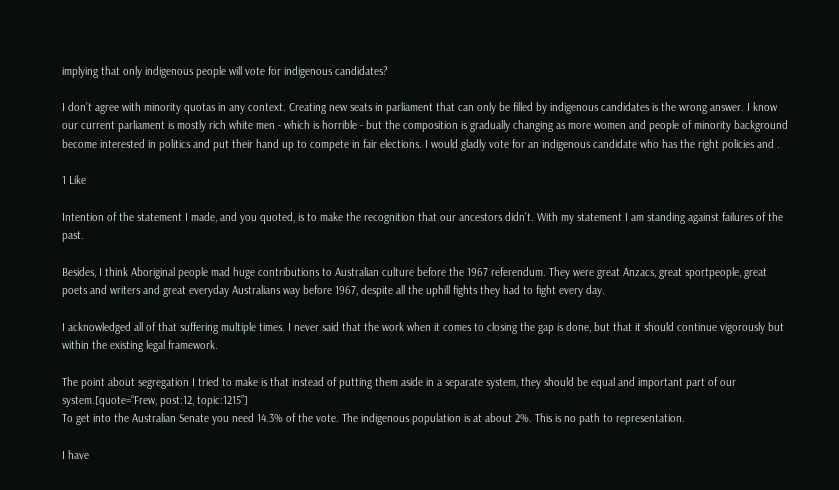implying that only indigenous people will vote for indigenous candidates?

I don’t agree with minority quotas in any context. Creating new seats in parliament that can only be filled by indigenous candidates is the wrong answer. I know our current parliament is mostly rich white men - which is horrible - but the composition is gradually changing as more women and people of minority background become interested in politics and put their hand up to compete in fair elections. I would gladly vote for an indigenous candidate who has the right policies and .

1 Like

Intention of the statement I made, and you quoted, is to make the recognition that our ancestors didn’t. With my statement I am standing against failures of the past.

Besides, I think Aboriginal people mad huge contributions to Australian culture before the 1967 referendum. They were great Anzacs, great sportpeople, great poets and writers and great everyday Australians way before 1967, despite all the uphill fights they had to fight every day.

I acknowledged all of that suffering multiple times. I never said that the work when it comes to closing the gap is done, but that it should continue vigorously but within the existing legal framework.

The point about segregation I tried to make is that instead of putting them aside in a separate system, they should be equal and important part of our system.[quote=“Frew, post:12, topic:1215”]
To get into the Australian Senate you need 14.3% of the vote. The indigenous population is at about 2%. This is no path to representation.

I have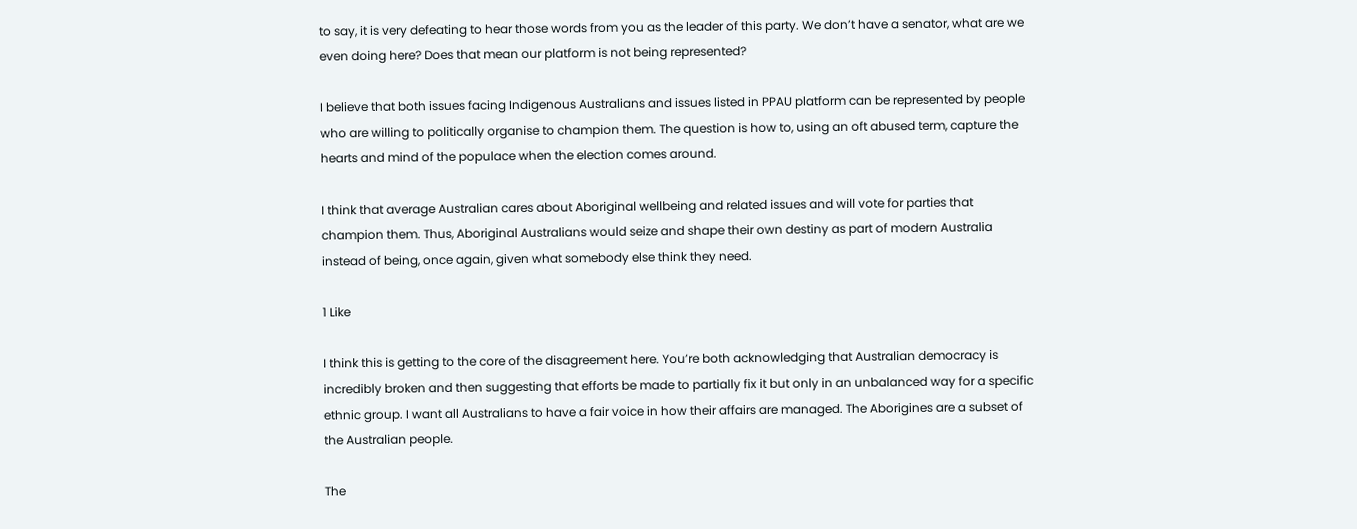to say, it is very defeating to hear those words from you as the leader of this party. We don’t have a senator, what are we even doing here? Does that mean our platform is not being represented?

I believe that both issues facing Indigenous Australians and issues listed in PPAU platform can be represented by people who are willing to politically organise to champion them. The question is how to, using an oft abused term, capture the hearts and mind of the populace when the election comes around.

I think that average Australian cares about Aboriginal wellbeing and related issues and will vote for parties that champion them. Thus, Aboriginal Australians would seize and shape their own destiny as part of modern Australia instead of being, once again, given what somebody else think they need.

1 Like

I think this is getting to the core of the disagreement here. You’re both acknowledging that Australian democracy is incredibly broken and then suggesting that efforts be made to partially fix it but only in an unbalanced way for a specific ethnic group. I want all Australians to have a fair voice in how their affairs are managed. The Aborigines are a subset of the Australian people.

The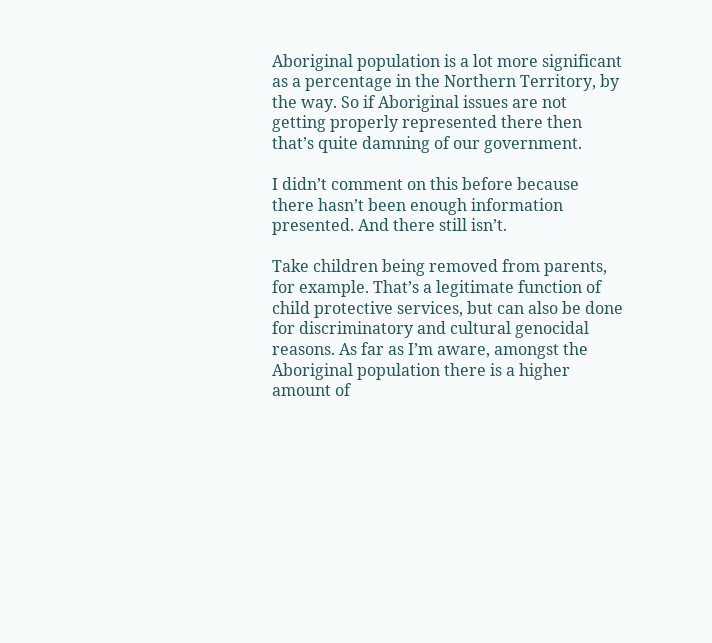Aboriginal population is a lot more significant as a percentage in the Northern Territory, by the way. So if Aboriginal issues are not getting properly represented there then that’s quite damning of our government.

I didn’t comment on this before because there hasn’t been enough information presented. And there still isn’t.

Take children being removed from parents, for example. That’s a legitimate function of child protective services, but can also be done for discriminatory and cultural genocidal reasons. As far as I’m aware, amongst the Aboriginal population there is a higher amount of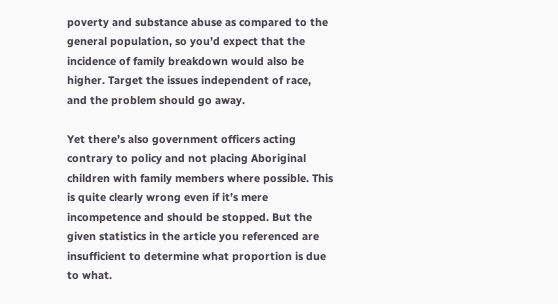poverty and substance abuse as compared to the general population, so you’d expect that the incidence of family breakdown would also be higher. Target the issues independent of race, and the problem should go away.

Yet there’s also government officers acting contrary to policy and not placing Aboriginal children with family members where possible. This is quite clearly wrong even if it’s mere incompetence and should be stopped. But the given statistics in the article you referenced are insufficient to determine what proportion is due to what.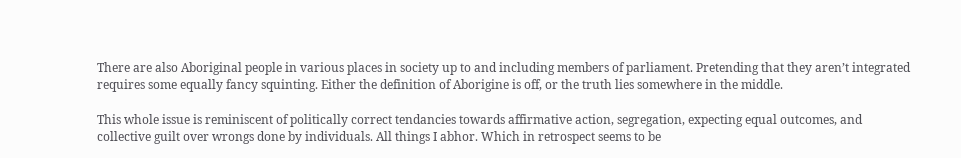There are also Aboriginal people in various places in society up to and including members of parliament. Pretending that they aren’t integrated requires some equally fancy squinting. Either the definition of Aborigine is off, or the truth lies somewhere in the middle.

This whole issue is reminiscent of politically correct tendancies towards affirmative action, segregation, expecting equal outcomes, and collective guilt over wrongs done by individuals. All things I abhor. Which in retrospect seems to be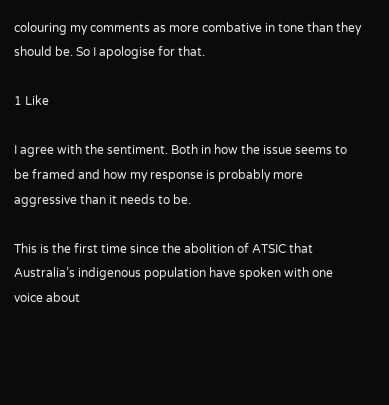colouring my comments as more combative in tone than they should be. So I apologise for that.

1 Like

I agree with the sentiment. Both in how the issue seems to be framed and how my response is probably more aggressive than it needs to be.

This is the first time since the abolition of ATSIC that Australia’s indigenous population have spoken with one voice about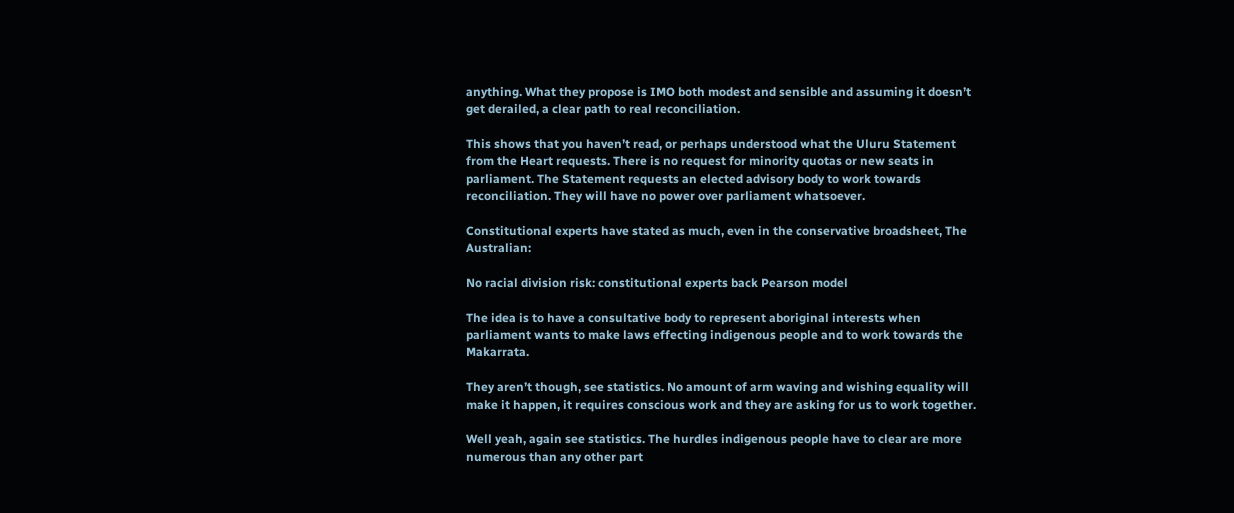anything. What they propose is IMO both modest and sensible and assuming it doesn’t get derailed, a clear path to real reconciliation.

This shows that you haven’t read, or perhaps understood what the Uluru Statement from the Heart requests. There is no request for minority quotas or new seats in parliament. The Statement requests an elected advisory body to work towards reconciliation. They will have no power over parliament whatsoever.

Constitutional experts have stated as much, even in the conservative broadsheet, The Australian:

No racial division risk: constitutional experts back Pearson model

The idea is to have a consultative body to represent aboriginal interests when parliament wants to make laws effecting indigenous people and to work towards the Makarrata.

They aren’t though, see statistics. No amount of arm waving and wishing equality will make it happen, it requires conscious work and they are asking for us to work together.

Well yeah, again see statistics. The hurdles indigenous people have to clear are more numerous than any other part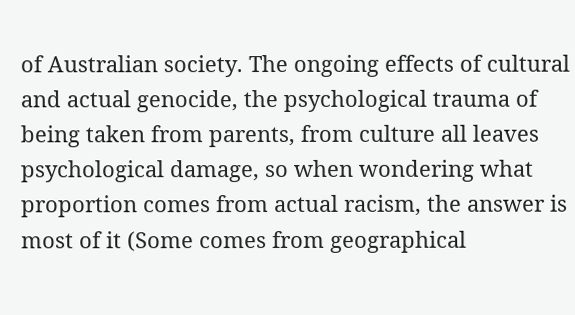of Australian society. The ongoing effects of cultural and actual genocide, the psychological trauma of being taken from parents, from culture all leaves psychological damage, so when wondering what proportion comes from actual racism, the answer is most of it (Some comes from geographical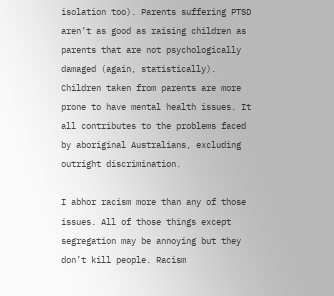isolation too). Parents suffering PTSD aren’t as good as raising children as parents that are not psychologically damaged (again, statistically). Children taken from parents are more prone to have mental health issues. It all contributes to the problems faced by aboriginal Australians, excluding outright discrimination.

I abhor racism more than any of those issues. All of those things except segregation may be annoying but they don’t kill people. Racism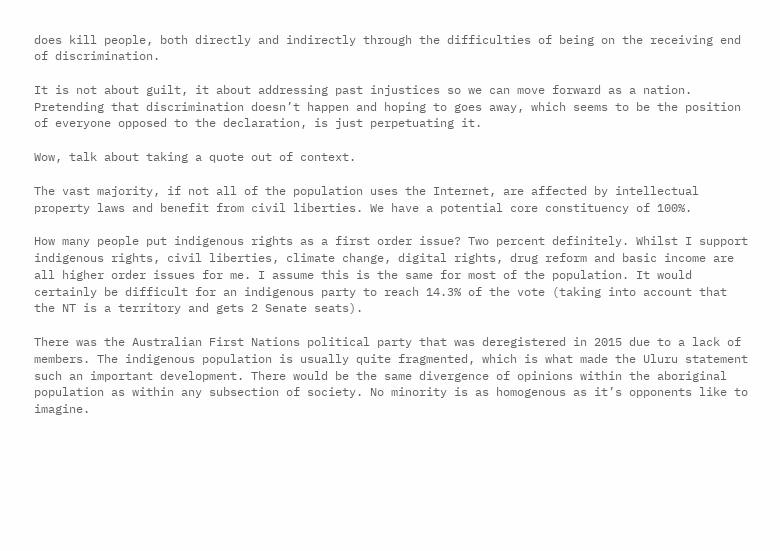does kill people, both directly and indirectly through the difficulties of being on the receiving end of discrimination.

It is not about guilt, it about addressing past injustices so we can move forward as a nation. Pretending that discrimination doesn’t happen and hoping to goes away, which seems to be the position of everyone opposed to the declaration, is just perpetuating it.

Wow, talk about taking a quote out of context.

The vast majority, if not all of the population uses the Internet, are affected by intellectual property laws and benefit from civil liberties. We have a potential core constituency of 100%.

How many people put indigenous rights as a first order issue? Two percent definitely. Whilst I support indigenous rights, civil liberties, climate change, digital rights, drug reform and basic income are all higher order issues for me. I assume this is the same for most of the population. It would certainly be difficult for an indigenous party to reach 14.3% of the vote (taking into account that the NT is a territory and gets 2 Senate seats).

There was the Australian First Nations political party that was deregistered in 2015 due to a lack of members. The indigenous population is usually quite fragmented, which is what made the Uluru statement such an important development. There would be the same divergence of opinions within the aboriginal population as within any subsection of society. No minority is as homogenous as it’s opponents like to imagine.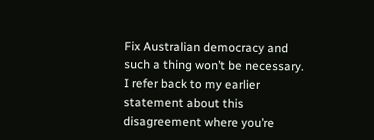Fix Australian democracy and such a thing won’t be necessary. I refer back to my earlier statement about this disagreement where you’re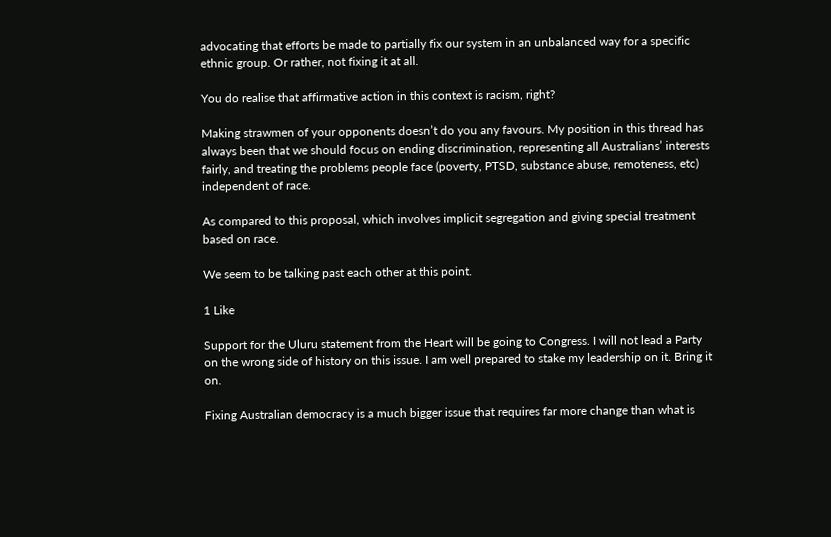advocating that efforts be made to partially fix our system in an unbalanced way for a specific ethnic group. Or rather, not fixing it at all.

You do realise that affirmative action in this context is racism, right?

Making strawmen of your opponents doesn’t do you any favours. My position in this thread has always been that we should focus on ending discrimination, representing all Australians’ interests fairly, and treating the problems people face (poverty, PTSD, substance abuse, remoteness, etc) independent of race.

As compared to this proposal, which involves implicit segregation and giving special treatment based on race.

We seem to be talking past each other at this point.

1 Like

Support for the Uluru statement from the Heart will be going to Congress. I will not lead a Party on the wrong side of history on this issue. I am well prepared to stake my leadership on it. Bring it on.

Fixing Australian democracy is a much bigger issue that requires far more change than what is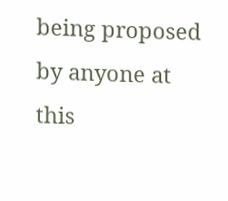being proposed by anyone at this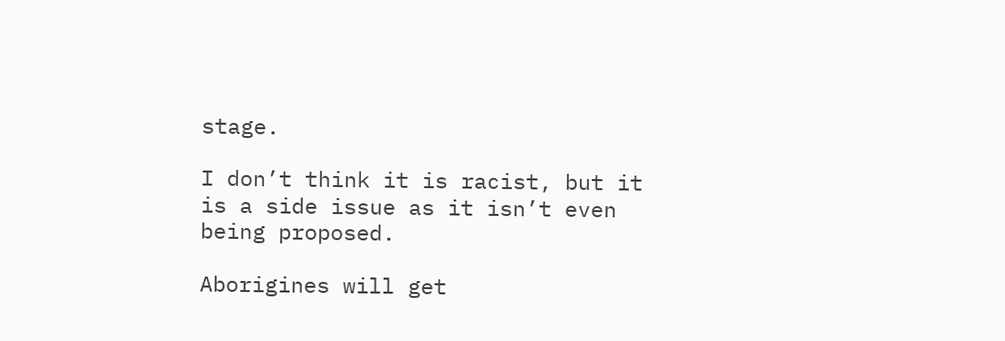stage.

I don’t think it is racist, but it is a side issue as it isn’t even being proposed.

Aborigines will get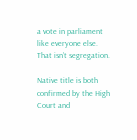a vote in parliament like everyone else. That isn’t segregation.

Native title is both confirmed by the High Court and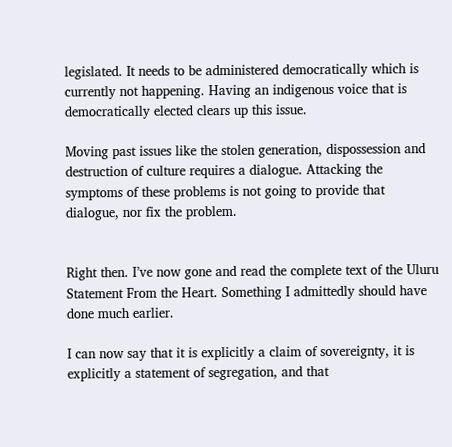legislated. It needs to be administered democratically which is currently not happening. Having an indigenous voice that is democratically elected clears up this issue.

Moving past issues like the stolen generation, dispossession and destruction of culture requires a dialogue. Attacking the symptoms of these problems is not going to provide that dialogue, nor fix the problem.


Right then. I’ve now gone and read the complete text of the Uluru Statement From the Heart. Something I admittedly should have done much earlier.

I can now say that it is explicitly a claim of sovereignty, it is explicitly a statement of segregation, and that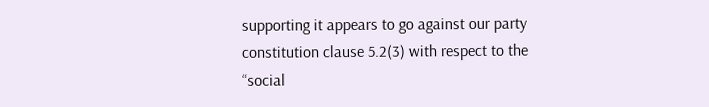supporting it appears to go against our party constitution clause 5.2(3) with respect to the “social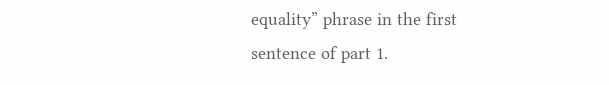equality” phrase in the first sentence of part 1.